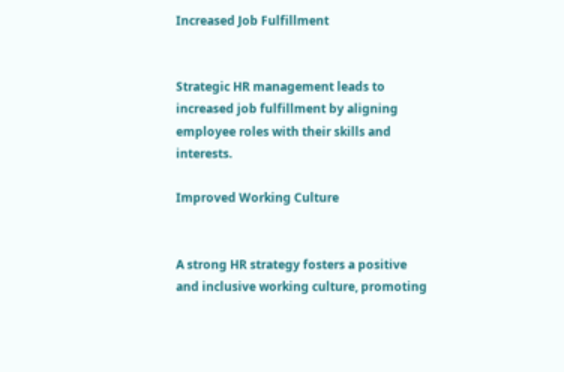Increased Job Fulfillment


Strategic HR management leads to increased job fulfillment by aligning employee roles with their skills and interests.

Improved Working Culture


A strong HR strategy fosters a positive and inclusive working culture, promoting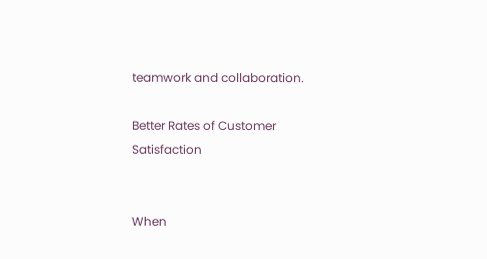teamwork and collaboration.

Better Rates of Customer Satisfaction


When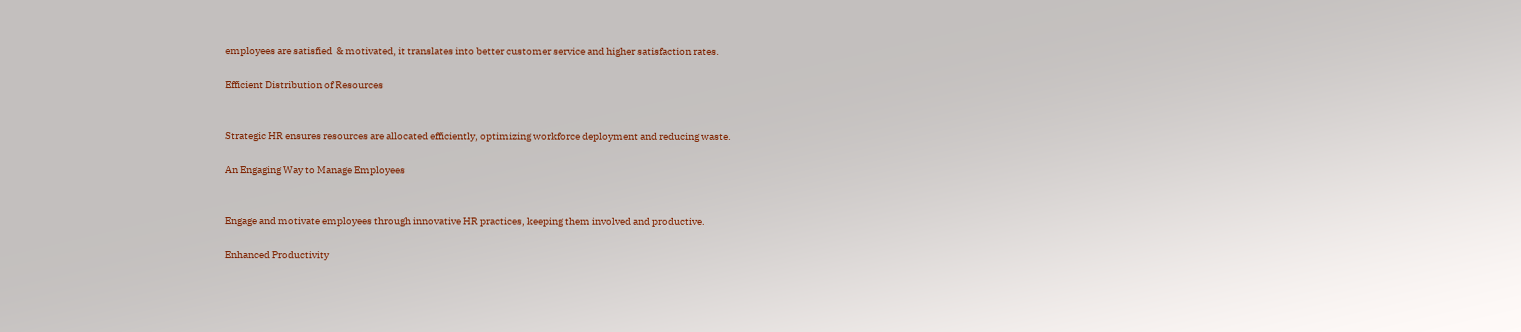employees are satisfied  & motivated, it translates into better customer service and higher satisfaction rates.

Efficient Distribution of Resources


Strategic HR ensures resources are allocated efficiently, optimizing workforce deployment and reducing waste.

An Engaging Way to Manage Employees


Engage and motivate employees through innovative HR practices, keeping them involved and productive.

Enhanced Productivity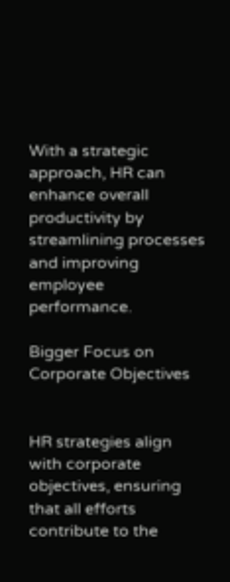With a strategic approach, HR can enhance overall productivity by streamlining processes and improving employee performance.

Bigger Focus on Corporate Objectives


HR strategies align with corporate objectives, ensuring that all efforts contribute to the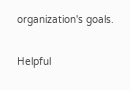organization's goals.

Helpful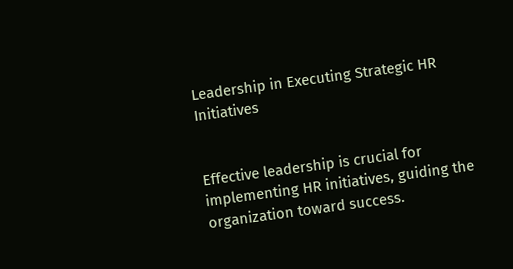Leadership in Executing Strategic HR Initiatives


Effective leadership is crucial for implementing HR initiatives, guiding the organization toward success.